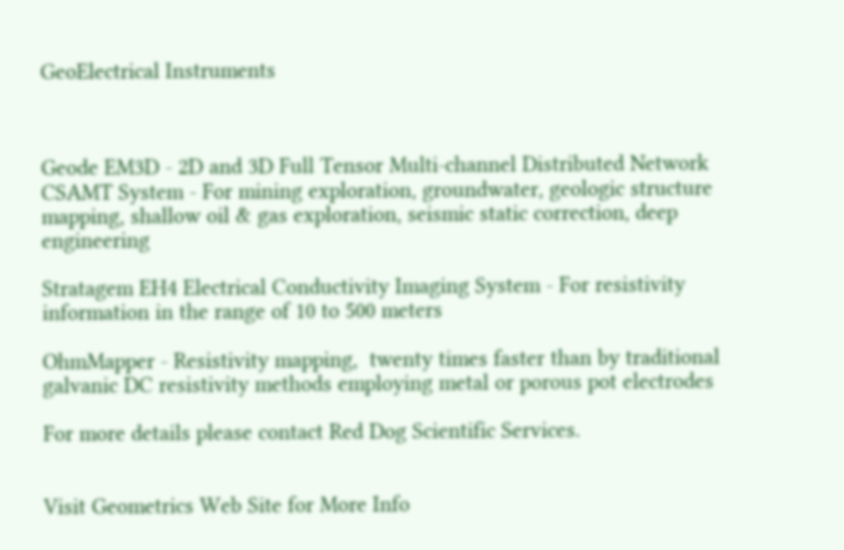GeoElectrical Instruments



Geode EM3D - 2D and 3D Full Tensor Multi-channel Distributed Network CSAMT System - For mining exploration, groundwater, geologic structure mapping, shallow oil & gas exploration, seismic static correction, deep engineering

Stratagem EH4 Electrical Conductivity Imaging System - For resistivity information in the range of 10 to 500 meters

OhmMapper - Resistivity mapping,  twenty times faster than by traditional galvanic DC resistivity methods employing metal or porous pot electrodes

For more details please contact Red Dog Scientific Services.


Visit Geometrics Web Site for More Info